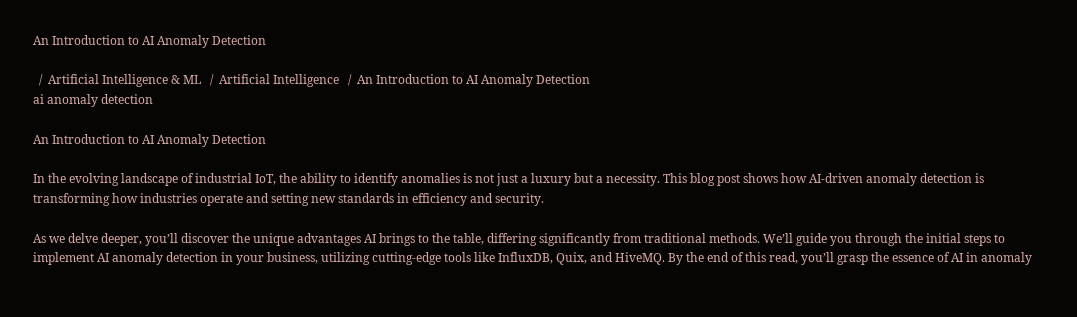An Introduction to AI Anomaly Detection

  /  Artificial Intelligence & ML   /  Artificial Intelligence   /  An Introduction to AI Anomaly Detection
ai anomaly detection

An Introduction to AI Anomaly Detection

In the evolving landscape of industrial IoT, the ability to identify anomalies is not just a luxury but a necessity. This blog post shows how AI-driven anomaly detection is transforming how industries operate and setting new standards in efficiency and security.

As we delve deeper, you’ll discover the unique advantages AI brings to the table, differing significantly from traditional methods. We’ll guide you through the initial steps to implement AI anomaly detection in your business, utilizing cutting-edge tools like InfluxDB, Quix, and HiveMQ. By the end of this read, you’ll grasp the essence of AI in anomaly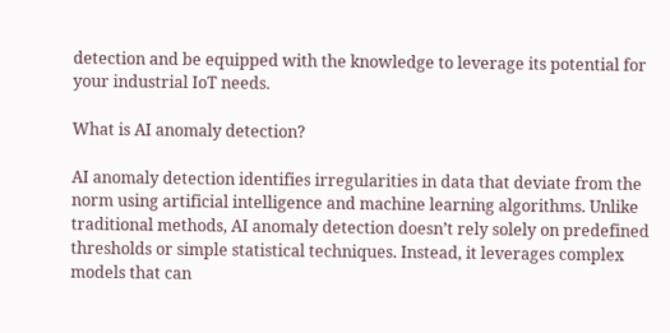detection and be equipped with the knowledge to leverage its potential for your industrial IoT needs.

What is AI anomaly detection?

AI anomaly detection identifies irregularities in data that deviate from the norm using artificial intelligence and machine learning algorithms. Unlike traditional methods, AI anomaly detection doesn’t rely solely on predefined thresholds or simple statistical techniques. Instead, it leverages complex models that can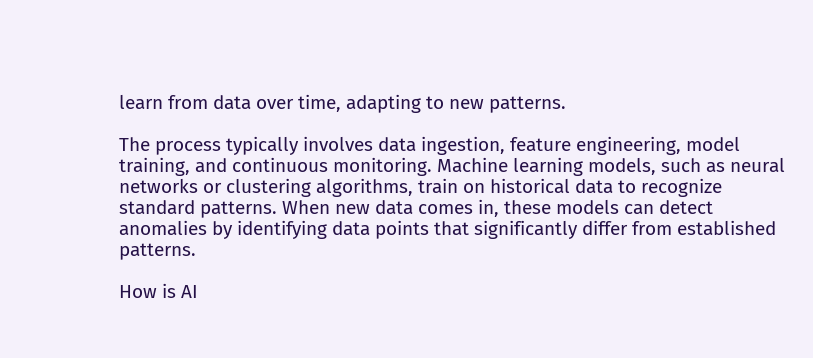learn from data over time, adapting to new patterns.

The process typically involves data ingestion, feature engineering, model training, and continuous monitoring. Machine learning models, such as neural networks or clustering algorithms, train on historical data to recognize standard patterns. When new data comes in, these models can detect anomalies by identifying data points that significantly differ from established patterns.

How is AI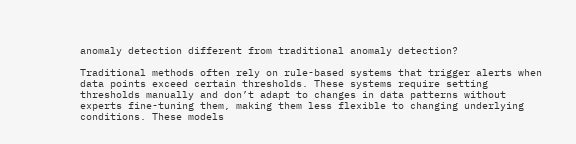anomaly detection different from traditional anomaly detection?

Traditional methods often rely on rule-based systems that trigger alerts when data points exceed certain thresholds. These systems require setting thresholds manually and don’t adapt to changes in data patterns without experts fine-tuning them, making them less flexible to changing underlying conditions. These models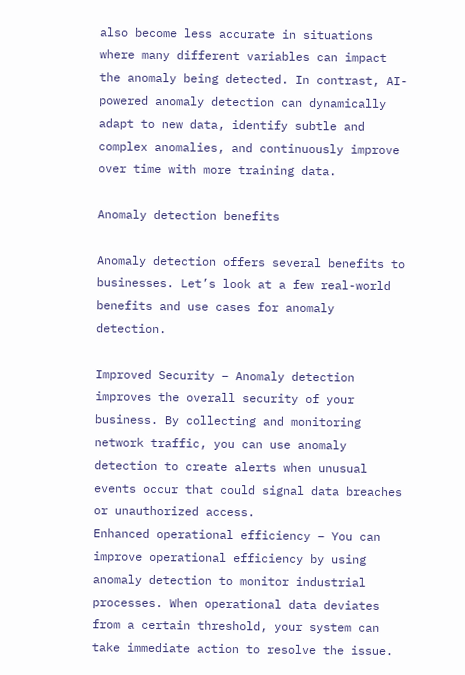also become less accurate in situations where many different variables can impact the anomaly being detected. In contrast, AI-powered anomaly detection can dynamically adapt to new data, identify subtle and complex anomalies, and continuously improve over time with more training data.

Anomaly detection benefits

Anomaly detection offers several benefits to businesses. Let’s look at a few real-world benefits and use cases for anomaly detection.

Improved Security – Anomaly detection improves the overall security of your business. By collecting and monitoring network traffic, you can use anomaly detection to create alerts when unusual events occur that could signal data breaches or unauthorized access.
Enhanced operational efficiency – You can improve operational efficiency by using anomaly detection to monitor industrial processes. When operational data deviates from a certain threshold, your system can take immediate action to resolve the issue.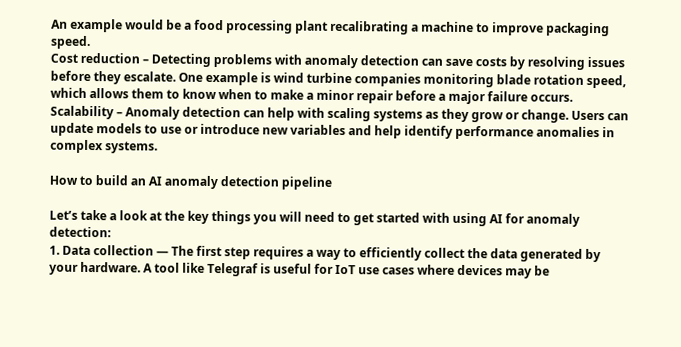An example would be a food processing plant recalibrating a machine to improve packaging speed.
Cost reduction – Detecting problems with anomaly detection can save costs by resolving issues before they escalate. One example is wind turbine companies monitoring blade rotation speed, which allows them to know when to make a minor repair before a major failure occurs.
Scalability – Anomaly detection can help with scaling systems as they grow or change. Users can update models to use or introduce new variables and help identify performance anomalies in complex systems.

How to build an AI anomaly detection pipeline

Let’s take a look at the key things you will need to get started with using AI for anomaly detection:
1. Data collection — The first step requires a way to efficiently collect the data generated by your hardware. A tool like Telegraf is useful for IoT use cases where devices may be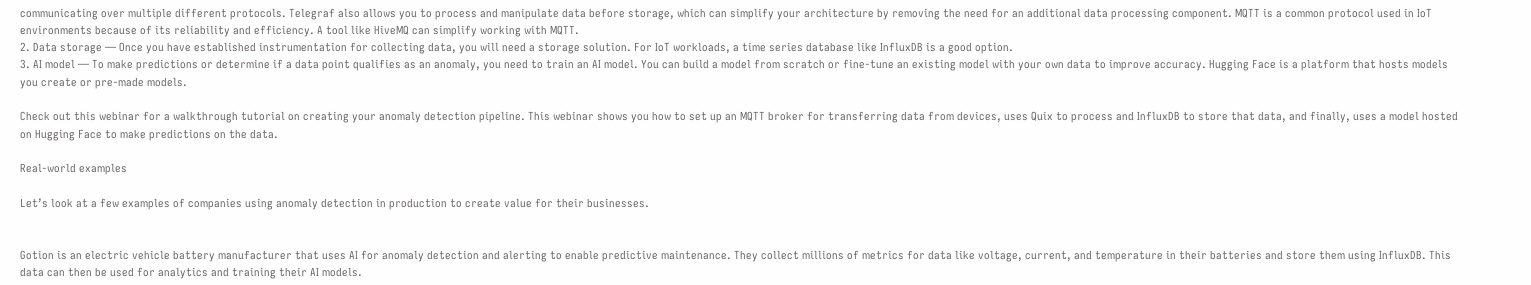communicating over multiple different protocols. Telegraf also allows you to process and manipulate data before storage, which can simplify your architecture by removing the need for an additional data processing component. MQTT is a common protocol used in IoT environments because of its reliability and efficiency. A tool like HiveMQ can simplify working with MQTT.
2. Data storage — Once you have established instrumentation for collecting data, you will need a storage solution. For IoT workloads, a time series database like InfluxDB is a good option.
3. AI model — To make predictions or determine if a data point qualifies as an anomaly, you need to train an AI model. You can build a model from scratch or fine-tune an existing model with your own data to improve accuracy. Hugging Face is a platform that hosts models you create or pre-made models.

Check out this webinar for a walkthrough tutorial on creating your anomaly detection pipeline. This webinar shows you how to set up an MQTT broker for transferring data from devices, uses Quix to process and InfluxDB to store that data, and finally, uses a model hosted on Hugging Face to make predictions on the data.

Real-world examples

Let’s look at a few examples of companies using anomaly detection in production to create value for their businesses.


Gotion is an electric vehicle battery manufacturer that uses AI for anomaly detection and alerting to enable predictive maintenance. They collect millions of metrics for data like voltage, current, and temperature in their batteries and store them using InfluxDB. This data can then be used for analytics and training their AI models.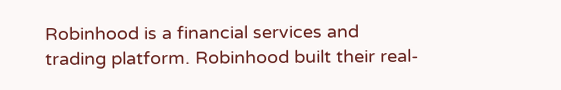Robinhood is a financial services and trading platform. Robinhood built their real-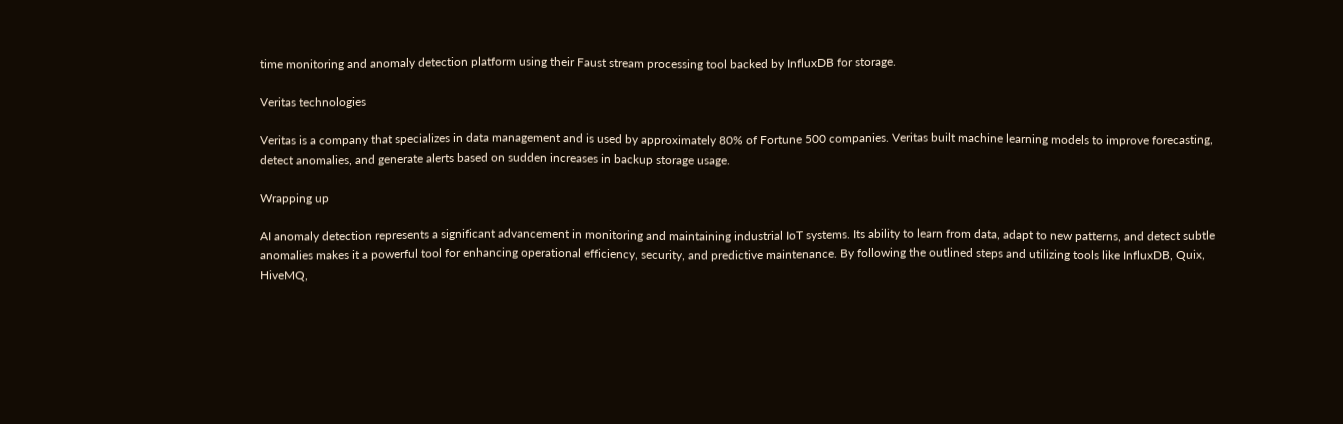time monitoring and anomaly detection platform using their Faust stream processing tool backed by InfluxDB for storage.

Veritas technologies

Veritas is a company that specializes in data management and is used by approximately 80% of Fortune 500 companies. Veritas built machine learning models to improve forecasting, detect anomalies, and generate alerts based on sudden increases in backup storage usage.

Wrapping up

AI anomaly detection represents a significant advancement in monitoring and maintaining industrial IoT systems. Its ability to learn from data, adapt to new patterns, and detect subtle anomalies makes it a powerful tool for enhancing operational efficiency, security, and predictive maintenance. By following the outlined steps and utilizing tools like InfluxDB, Quix, HiveMQ,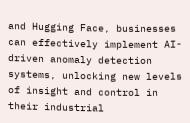and Hugging Face, businesses can effectively implement AI-driven anomaly detection systems, unlocking new levels of insight and control in their industrial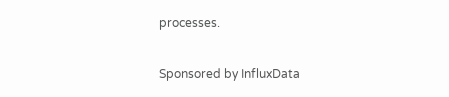processes.

Sponsored by InfluxData